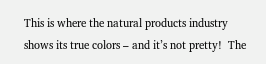This is where the natural products industry shows its true colors – and it’s not pretty!  The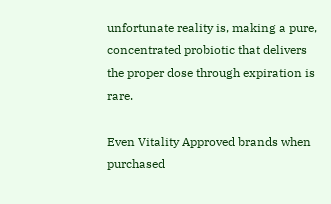unfortunate reality is, making a pure, concentrated probiotic that delivers the proper dose through expiration is rare.

Even Vitality Approved brands when purchased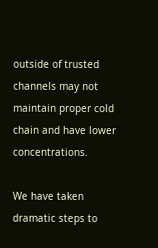outside of trusted channels may not maintain proper cold chain and have lower concentrations.

We have taken dramatic steps to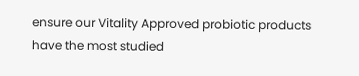ensure our Vitality Approved probiotic products have the most studied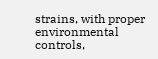strains, with proper environmental controls,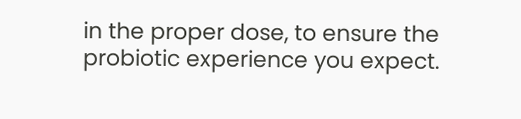in the proper dose, to ensure the probiotic experience you expect.